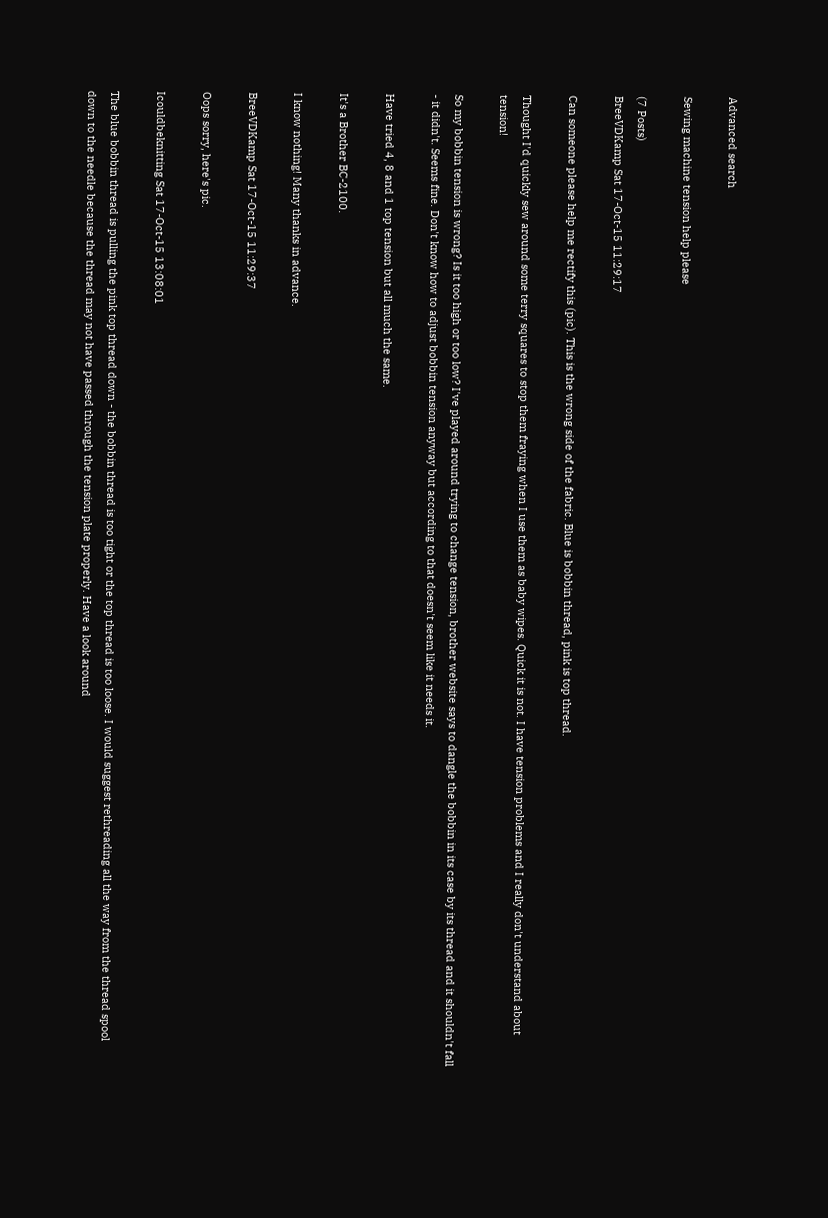Advanced search

Sewing machine tension help please

(7 Posts)
BreeVDKamp Sat 17-Oct-15 11:29:17

Can someone please help me rectify this (pic). This is the wrong side of the fabric. Blue is bobbin thread, pink is top thread.

Thought I'd quickly sew around some terry squares to stop them fraying when I use them as baby wipes. Quick it is not. I have tension problems and I really don't understand about tension!

So my bobbin tension is wrong? Is it too high or too low? I've played around trying to change tension, brother website says to dangle the bobbin in its case by its thread and it shouldn't fall - it didn't. Seems fine. Don't know how to adjust bobbin tension anyway but according to that doesn't seem like it needs it.

Have tried 4, 8 and 1 top tension but all much the same.

It's a Brother BC-2100.

I know nothing! Many thanks in advance.

BreeVDKamp Sat 17-Oct-15 11:29:37

Oops sorry, here's pic.

Icouldbeknitting Sat 17-Oct-15 13:08:01

The blue bobbin thread is pulling the pink top thread down - the bobbin thread is too tight or the top thread is too loose. I would suggest rethreading all the way from the thread spool down to the needle because the thread may not have passed through the tension plate properly. Have a look around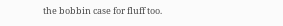the bobbin case for fluff too.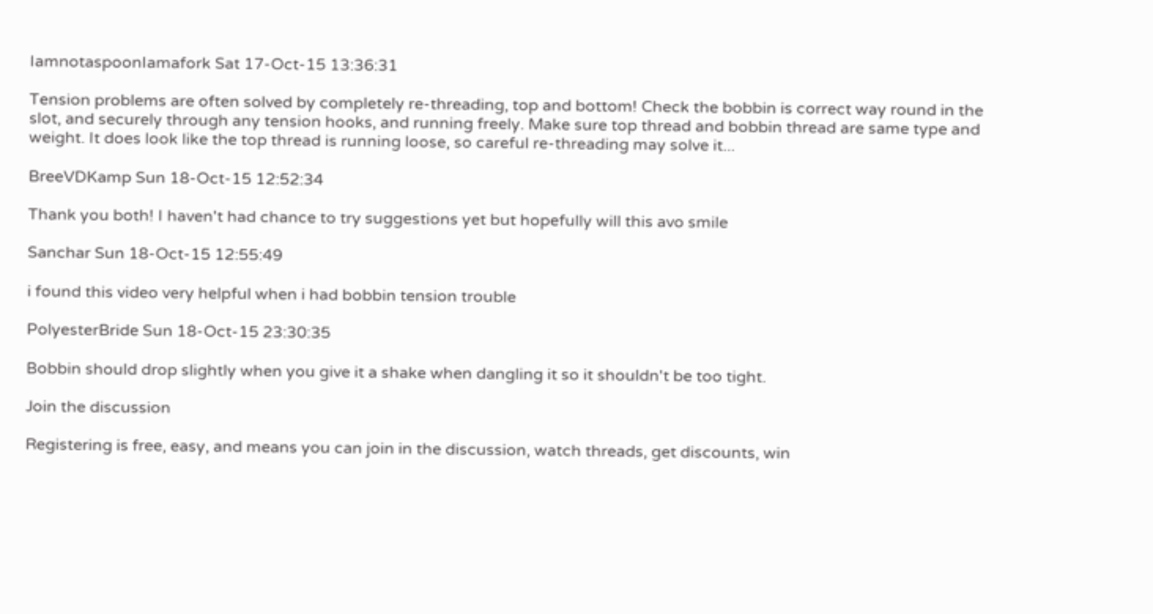IamnotaspoonIamafork Sat 17-Oct-15 13:36:31

Tension problems are often solved by completely re-threading, top and bottom! Check the bobbin is correct way round in the slot, and securely through any tension hooks, and running freely. Make sure top thread and bobbin thread are same type and weight. It does look like the top thread is running loose, so careful re-threading may solve it...

BreeVDKamp Sun 18-Oct-15 12:52:34

Thank you both! I haven't had chance to try suggestions yet but hopefully will this avo smile

Sanchar Sun 18-Oct-15 12:55:49

i found this video very helpful when i had bobbin tension trouble

PolyesterBride Sun 18-Oct-15 23:30:35

Bobbin should drop slightly when you give it a shake when dangling it so it shouldn't be too tight.

Join the discussion

Registering is free, easy, and means you can join in the discussion, watch threads, get discounts, win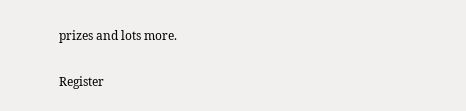prizes and lots more.

Register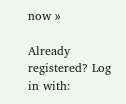now »

Already registered? Log in with: